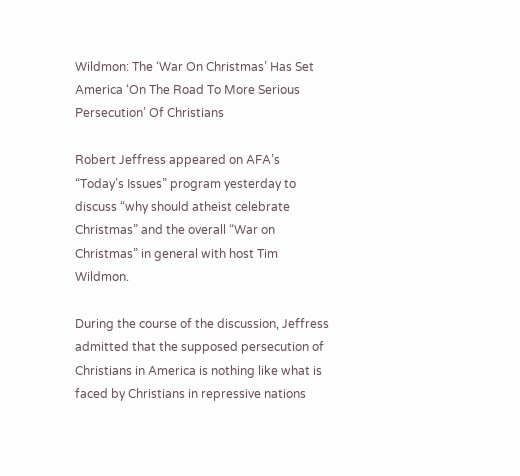Wildmon: The ‘War On Christmas’ Has Set America ‘On The Road To More Serious Persecution’ Of Christians

Robert Jeffress appeared on AFA’s “Today’s Issues” program yesterday to discuss “why should atheist celebrate Christmas” and the overall “War on Christmas” in general with host Tim Wildmon.

During the course of the discussion, Jeffress admitted that the supposed persecution of Christians in America is nothing like what is faced by Christians in repressive nations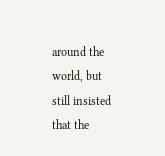around the world, but still insisted that the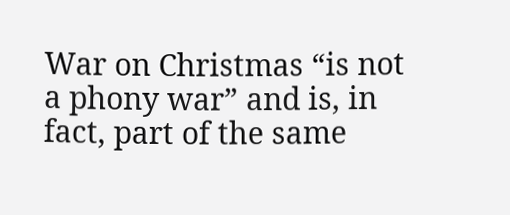War on Christmas “is not a phony war” and is, in fact, part of the same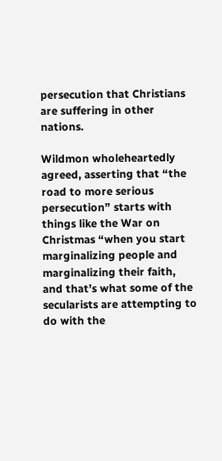persecution that Christians are suffering in other nations.

Wildmon wholeheartedly agreed, asserting that “the road to more serious persecution” starts with things like the War on Christmas “when you start marginalizing people and marginalizing their faith, and that’s what some of the secularists are attempting to do with the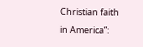Christian faith in America”: